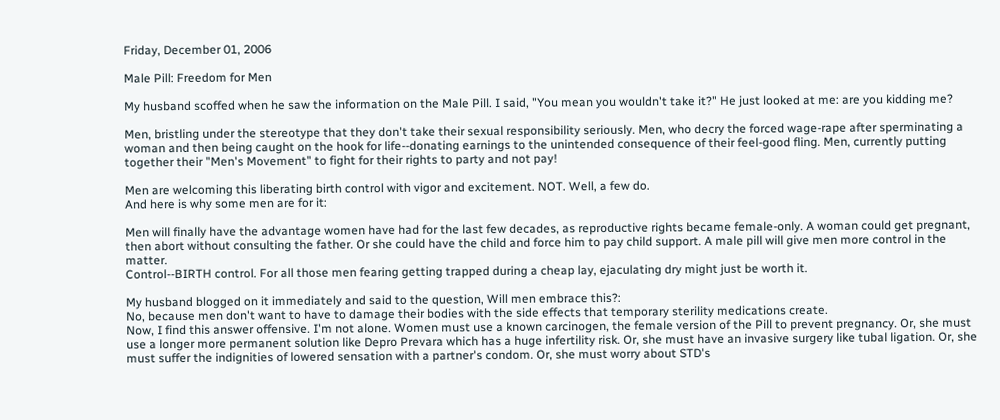Friday, December 01, 2006

Male Pill: Freedom for Men

My husband scoffed when he saw the information on the Male Pill. I said, "You mean you wouldn't take it?" He just looked at me: are you kidding me?

Men, bristling under the stereotype that they don't take their sexual responsibility seriously. Men, who decry the forced wage-rape after sperminating a woman and then being caught on the hook for life--donating earnings to the unintended consequence of their feel-good fling. Men, currently putting together their "Men's Movement" to fight for their rights to party and not pay!

Men are welcoming this liberating birth control with vigor and excitement. NOT. Well, a few do.
And here is why some men are for it:

Men will finally have the advantage women have had for the last few decades, as reproductive rights became female-only. A woman could get pregnant, then abort without consulting the father. Or she could have the child and force him to pay child support. A male pill will give men more control in the matter.
Control--BIRTH control. For all those men fearing getting trapped during a cheap lay, ejaculating dry might just be worth it.

My husband blogged on it immediately and said to the question, Will men embrace this?:
No, because men don't want to have to damage their bodies with the side effects that temporary sterility medications create.
Now, I find this answer offensive. I'm not alone. Women must use a known carcinogen, the female version of the Pill to prevent pregnancy. Or, she must use a longer more permanent solution like Depro Prevara which has a huge infertility risk. Or, she must have an invasive surgery like tubal ligation. Or, she must suffer the indignities of lowered sensation with a partner's condom. Or, she must worry about STD's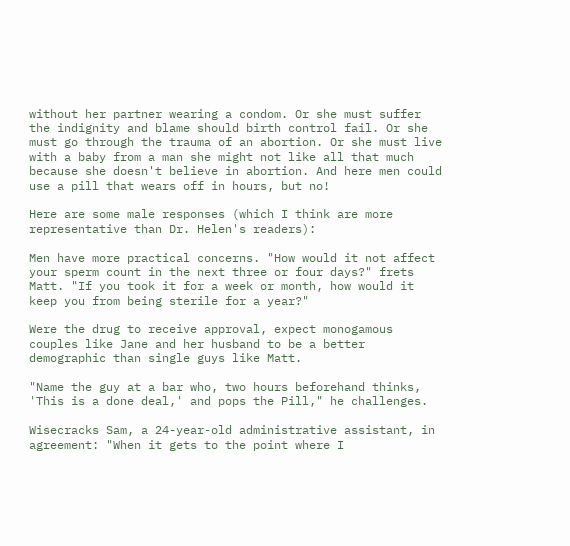without her partner wearing a condom. Or she must suffer the indignity and blame should birth control fail. Or she must go through the trauma of an abortion. Or she must live with a baby from a man she might not like all that much because she doesn't believe in abortion. And here men could use a pill that wears off in hours, but no!

Here are some male responses (which I think are more representative than Dr. Helen's readers):

Men have more practical concerns. "How would it not affect your sperm count in the next three or four days?" frets Matt. "If you took it for a week or month, how would it keep you from being sterile for a year?"

Were the drug to receive approval, expect monogamous couples like Jane and her husband to be a better demographic than single guys like Matt.

"Name the guy at a bar who, two hours beforehand thinks, 'This is a done deal,' and pops the Pill," he challenges.

Wisecracks Sam, a 24-year-old administrative assistant, in agreement: "When it gets to the point where I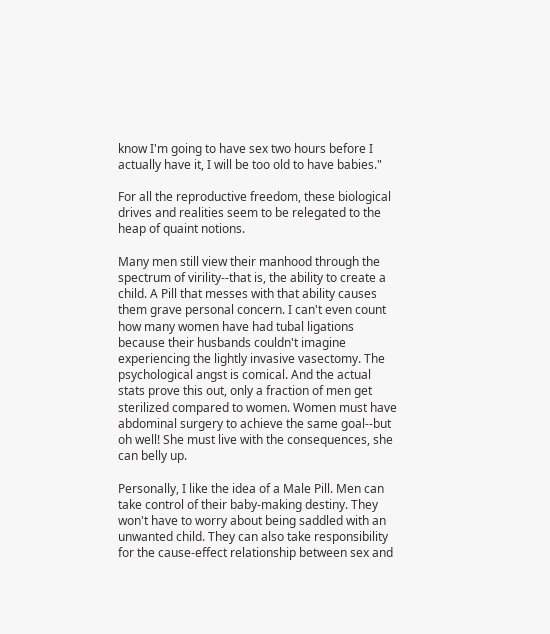know I'm going to have sex two hours before I actually have it, I will be too old to have babies."

For all the reproductive freedom, these biological drives and realities seem to be relegated to the heap of quaint notions.

Many men still view their manhood through the spectrum of virility--that is, the ability to create a child. A Pill that messes with that ability causes them grave personal concern. I can't even count how many women have had tubal ligations because their husbands couldn't imagine experiencing the lightly invasive vasectomy. The psychological angst is comical. And the actual stats prove this out, only a fraction of men get sterilized compared to women. Women must have abdominal surgery to achieve the same goal--but oh well! She must live with the consequences, she can belly up.

Personally, I like the idea of a Male Pill. Men can take control of their baby-making destiny. They won't have to worry about being saddled with an unwanted child. They can also take responsibility for the cause-effect relationship between sex and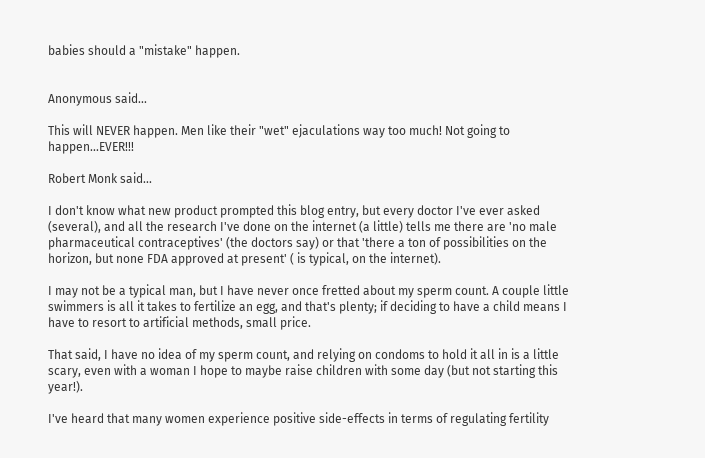babies should a "mistake" happen.


Anonymous said...

This will NEVER happen. Men like their "wet" ejaculations way too much! Not going to happen...EVER!!!

Robert Monk said...

I don't know what new product prompted this blog entry, but every doctor I've ever asked (several), and all the research I've done on the internet (a little) tells me there are 'no male pharmaceutical contraceptives' (the doctors say) or that 'there a ton of possibilities on the horizon, but none FDA approved at present' ( is typical, on the internet).

I may not be a typical man, but I have never once fretted about my sperm count. A couple little swimmers is all it takes to fertilize an egg, and that's plenty; if deciding to have a child means I have to resort to artificial methods, small price.

That said, I have no idea of my sperm count, and relying on condoms to hold it all in is a little scary, even with a woman I hope to maybe raise children with some day (but not starting this year!).

I've heard that many women experience positive side-effects in terms of regulating fertility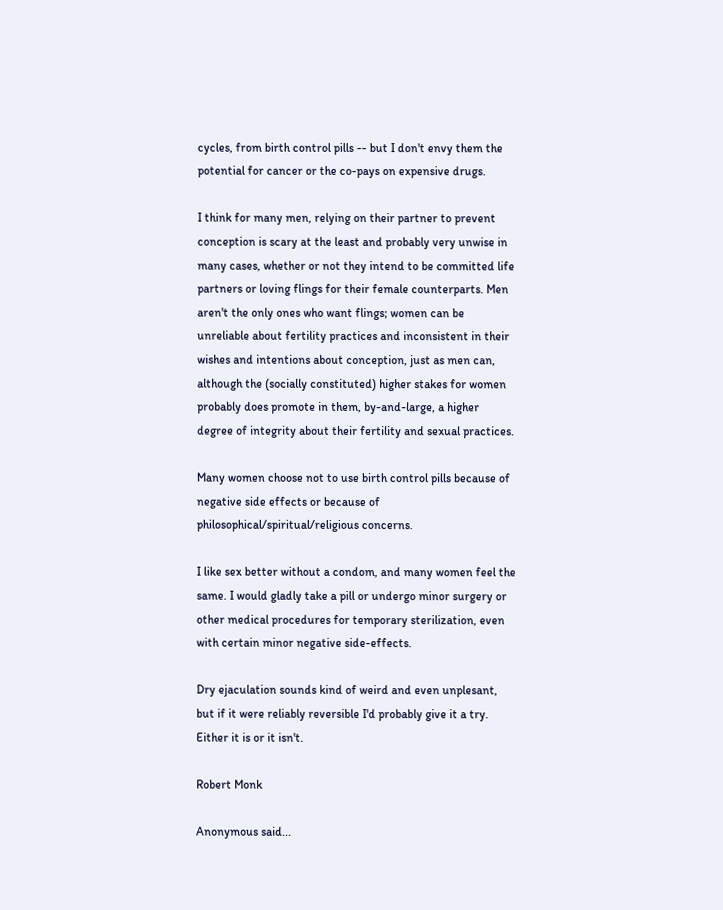cycles, from birth control pills -- but I don't envy them the potential for cancer or the co-pays on expensive drugs.

I think for many men, relying on their partner to prevent conception is scary at the least and probably very unwise in many cases, whether or not they intend to be committed life partners or loving flings for their female counterparts. Men aren't the only ones who want flings; women can be unreliable about fertility practices and inconsistent in their wishes and intentions about conception, just as men can, although the (socially constituted) higher stakes for women probably does promote in them, by-and-large, a higher degree of integrity about their fertility and sexual practices.

Many women choose not to use birth control pills because of negative side effects or because of philosophical/spiritual/religious concerns.

I like sex better without a condom, and many women feel the same. I would gladly take a pill or undergo minor surgery or other medical procedures for temporary sterilization, even with certain minor negative side-effects.

Dry ejaculation sounds kind of weird and even unplesant, but if it were reliably reversible I'd probably give it a try. Either it is or it isn't.

Robert Monk

Anonymous said...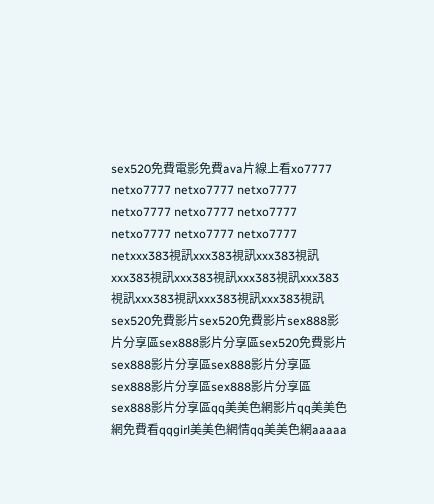sex520免費電影免費ava片線上看xo7777 netxo7777 netxo7777 netxo7777 netxo7777 netxo7777 netxo7777 netxo7777 netxo7777 netxo7777 netxxx383視訊xxx383視訊xxx383視訊xxx383視訊xxx383視訊xxx383視訊xxx383視訊xxx383視訊xxx383視訊xxx383視訊sex520免費影片sex520免費影片sex888影片分享區sex888影片分享區sex520免費影片sex888影片分享區sex888影片分享區sex888影片分享區sex888影片分享區sex888影片分享區qq美美色網影片qq美美色網免費看qqgirl美美色網情qq美美色網aaaaa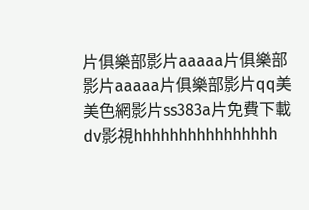片俱樂部影片aaaaa片俱樂部影片aaaaa片俱樂部影片qq美美色網影片ss383a片免費下載dv影視hhhhhhhhhhhhhhhh